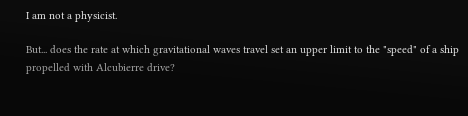I am not a physicist.

But... does the rate at which gravitational waves travel set an upper limit to the "speed" of a ship propelled with Alcubierre drive?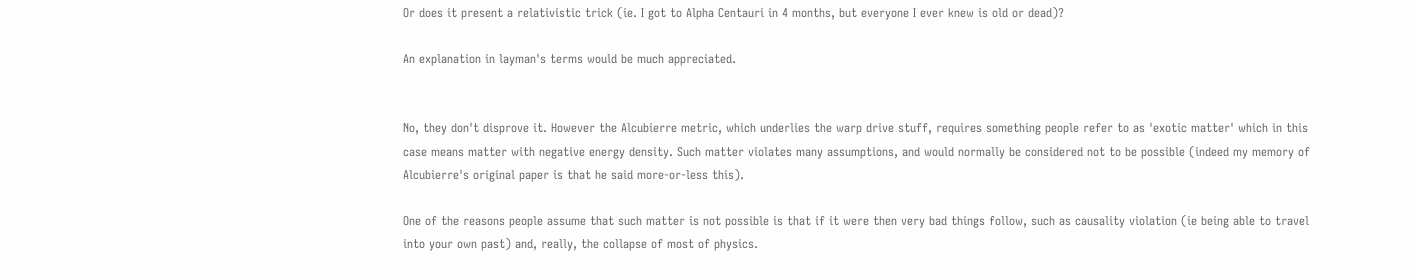Or does it present a relativistic trick (ie. I got to Alpha Centauri in 4 months, but everyone I ever knew is old or dead)?

An explanation in layman's terms would be much appreciated.


No, they don't disprove it. However the Alcubierre metric, which underlies the warp drive stuff, requires something people refer to as 'exotic matter' which in this case means matter with negative energy density. Such matter violates many assumptions, and would normally be considered not to be possible (indeed my memory of Alcubierre's original paper is that he said more-or-less this).

One of the reasons people assume that such matter is not possible is that if it were then very bad things follow, such as causality violation (ie being able to travel into your own past) and, really, the collapse of most of physics.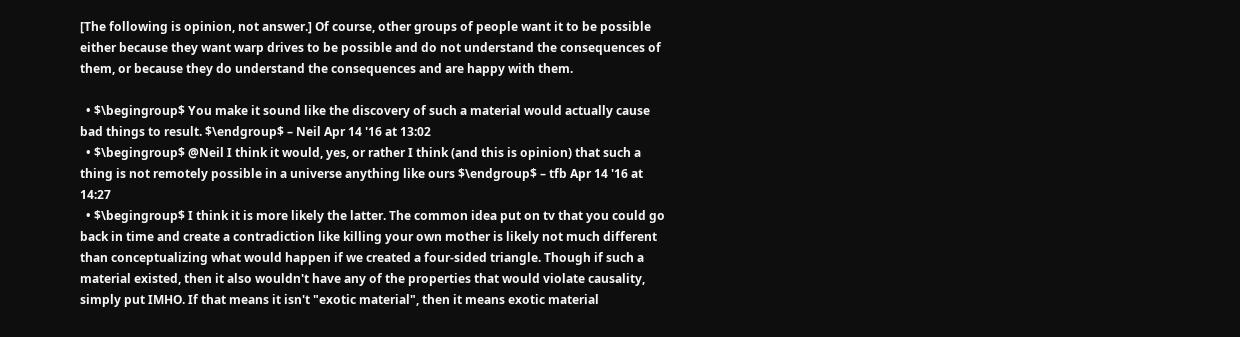[The following is opinion, not answer.] Of course, other groups of people want it to be possible either because they want warp drives to be possible and do not understand the consequences of them, or because they do understand the consequences and are happy with them.

  • $\begingroup$ You make it sound like the discovery of such a material would actually cause bad things to result. $\endgroup$ – Neil Apr 14 '16 at 13:02
  • $\begingroup$ @Neil I think it would, yes, or rather I think (and this is opinion) that such a thing is not remotely possible in a universe anything like ours $\endgroup$ – tfb Apr 14 '16 at 14:27
  • $\begingroup$ I think it is more likely the latter. The common idea put on tv that you could go back in time and create a contradiction like killing your own mother is likely not much different than conceptualizing what would happen if we created a four-sided triangle. Though if such a material existed, then it also wouldn't have any of the properties that would violate causality, simply put IMHO. If that means it isn't "exotic material", then it means exotic material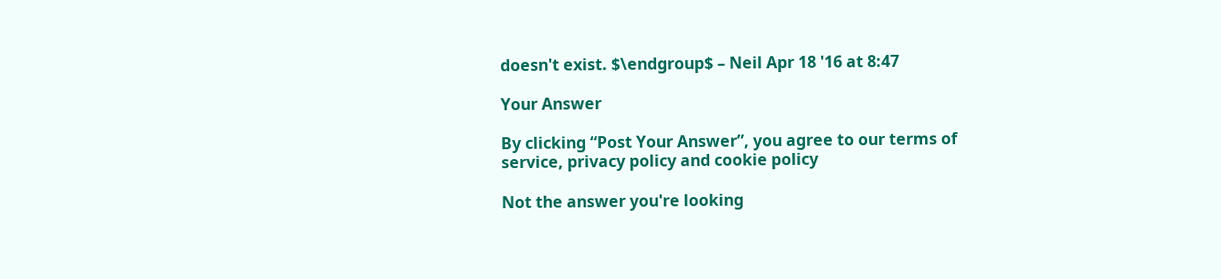doesn't exist. $\endgroup$ – Neil Apr 18 '16 at 8:47

Your Answer

By clicking “Post Your Answer”, you agree to our terms of service, privacy policy and cookie policy

Not the answer you're looking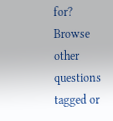for? Browse other questions tagged or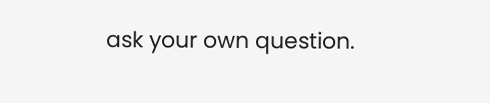ask your own question.